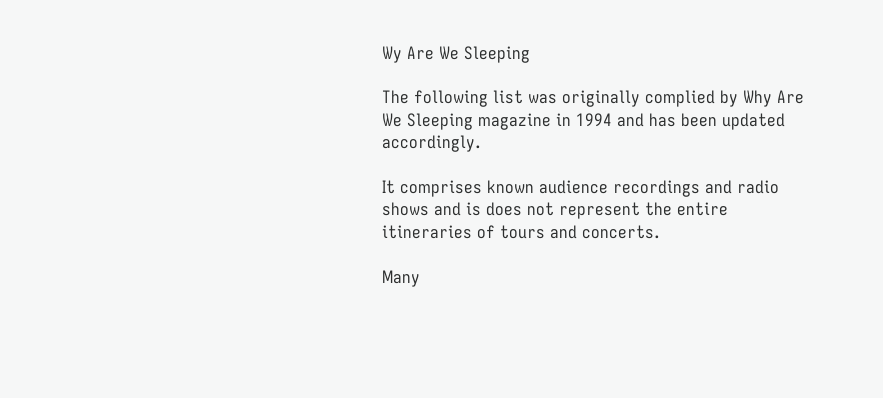Wy Are We Sleeping

The following list was originally complied by Why Are We Sleeping magazine in 1994 and has been updated accordingly.

It comprises known audience recordings and radio shows and is does not represent the entire itineraries of tours and concerts.

Many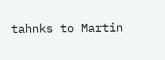tahnks to Martin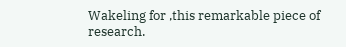Wakeling for ,this remarkable piece of research.